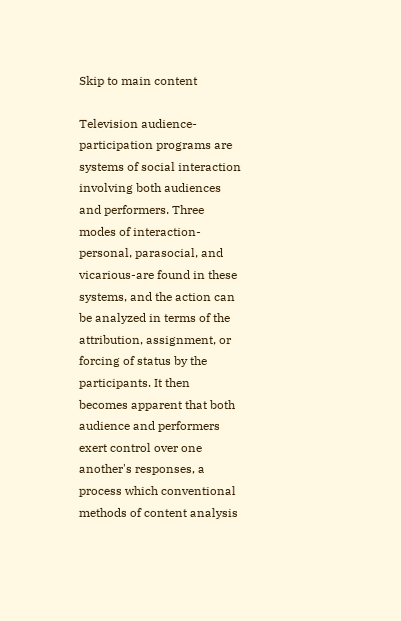Skip to main content

Television audience-participation programs are systems of social interaction involving both audiences and performers. Three modes of interaction-personal, parasocial, and vicarious-are found in these systems, and the action can be analyzed in terms of the attribution, assignment, or forcing of status by the participants. It then becomes apparent that both audience and performers exert control over one another's responses, a process which conventional methods of content analysis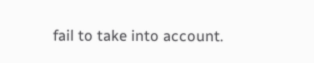fail to take into account.